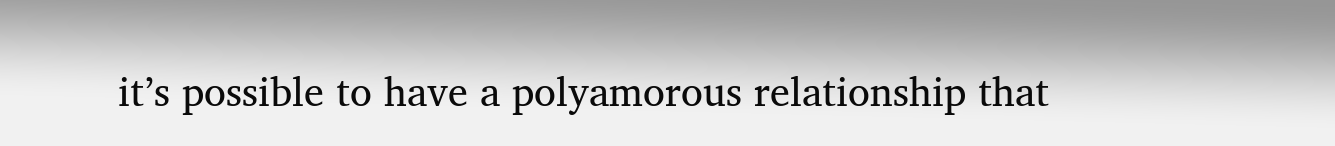it’s possible to have a polyamorous relationship that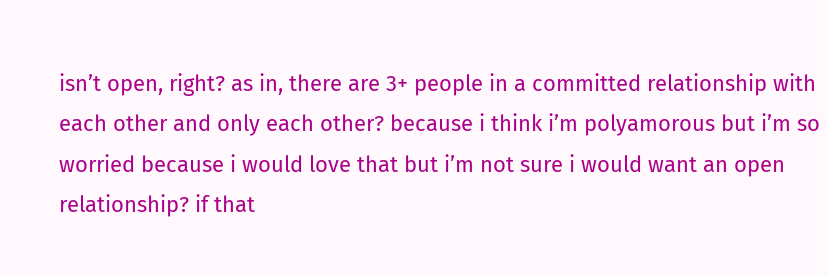isn’t open, right? as in, there are 3+ people in a committed relationship with each other and only each other? because i think i’m polyamorous but i’m so worried because i would love that but i’m not sure i would want an open relationship? if that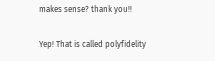makes sense? thank you!!

Yep! That is called polyfidelity